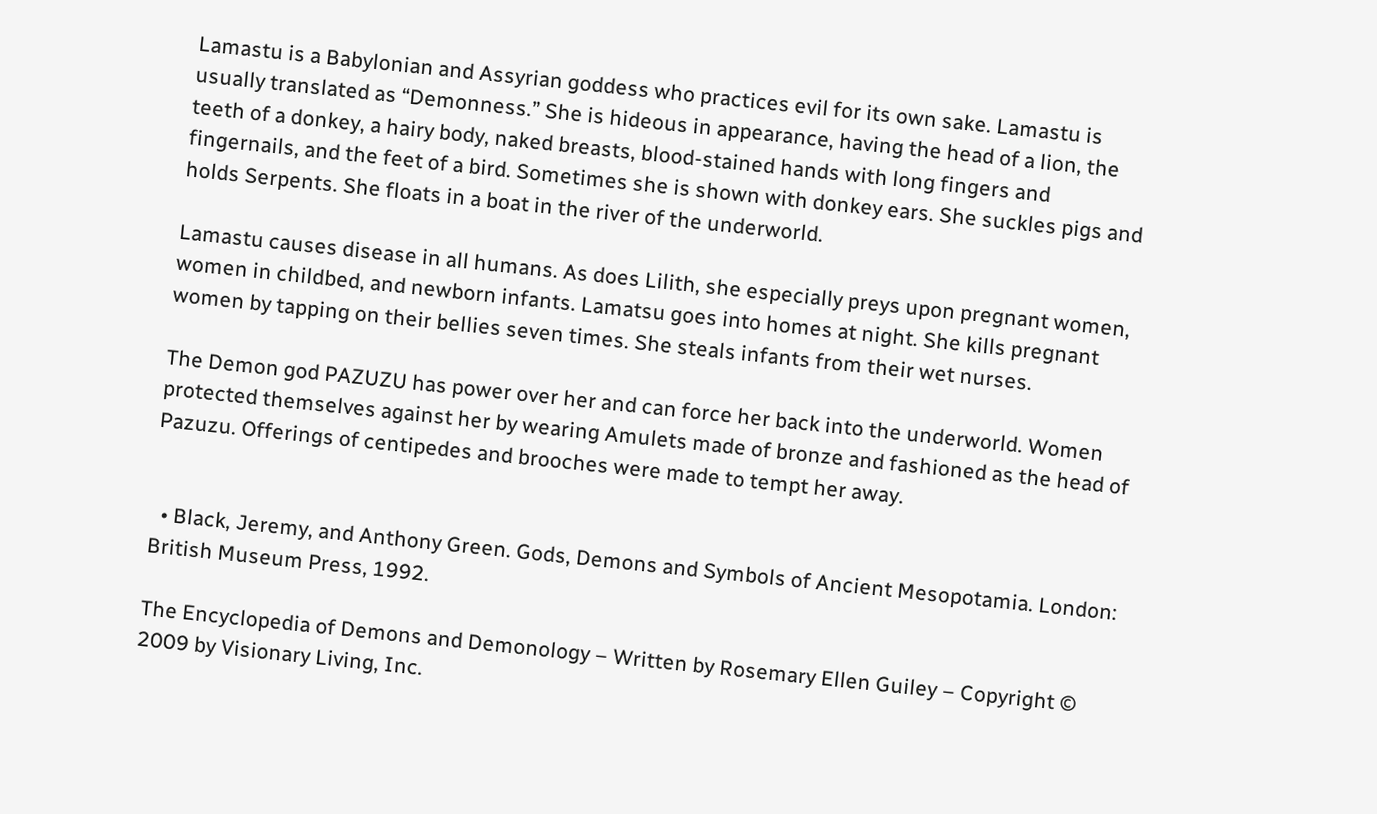Lamastu is a Babylonian and Assyrian goddess who practices evil for its own sake. Lamastu is usually translated as “Demonness.” She is hideous in appearance, having the head of a lion, the teeth of a donkey, a hairy body, naked breasts, blood-stained hands with long fingers and fingernails, and the feet of a bird. Sometimes she is shown with donkey ears. She suckles pigs and holds Serpents. She floats in a boat in the river of the underworld.

Lamastu causes disease in all humans. As does Lilith, she especially preys upon pregnant women, women in childbed, and newborn infants. Lamatsu goes into homes at night. She kills pregnant women by tapping on their bellies seven times. She steals infants from their wet nurses.

The Demon god PAZUZU has power over her and can force her back into the underworld. Women protected themselves against her by wearing Amulets made of bronze and fashioned as the head of Pazuzu. Offerings of centipedes and brooches were made to tempt her away.


  • Black, Jeremy, and Anthony Green. Gods, Demons and Symbols of Ancient Mesopotamia. London: British Museum Press, 1992.

The Encyclopedia of Demons and Demonology – Written by Rosemary Ellen Guiley – Copyright © 2009 by Visionary Living, Inc.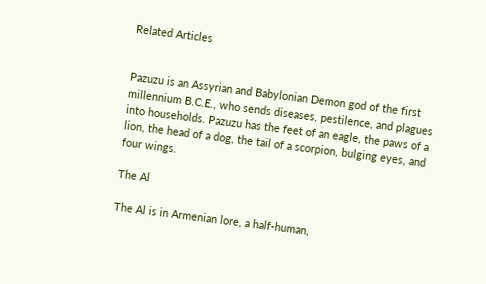Related Articles


Pazuzu is an Assyrian and Babylonian Demon god of the first millennium B.C.E., who sends diseases, pestilence, and plagues into households. Pazuzu has the feet of an eagle, the paws of a lion, the head of a dog, the tail of a scorpion, bulging eyes, and four wings.

The Al

The Al is in Armenian lore, a half-human,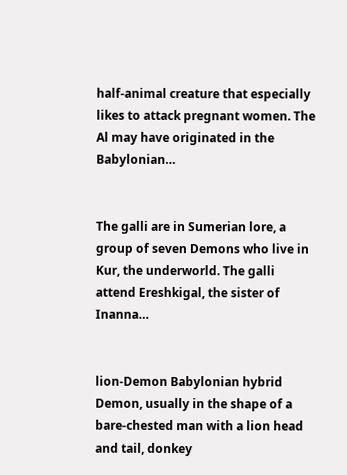half-animal creature that especially likes to attack pregnant women. The Al may have originated in the Babylonian…


The galli are in Sumerian lore, a group of seven Demons who live in Kur, the underworld. The galli attend Ereshkigal, the sister of Inanna…


lion-Demon Babylonian hybrid Demon, usually in the shape of a bare-chested man with a lion head and tail, donkey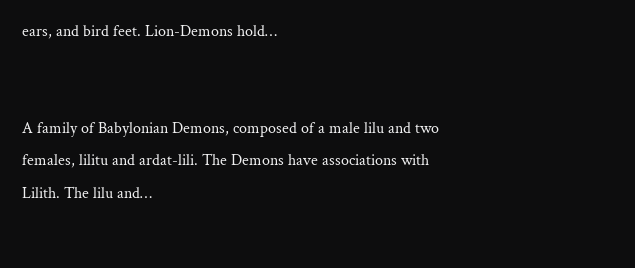ears, and bird feet. Lion-Demons hold…


A family of Babylonian Demons, composed of a male lilu and two females, lilitu and ardat-lili. The Demons have associations with Lilith. The lilu and…